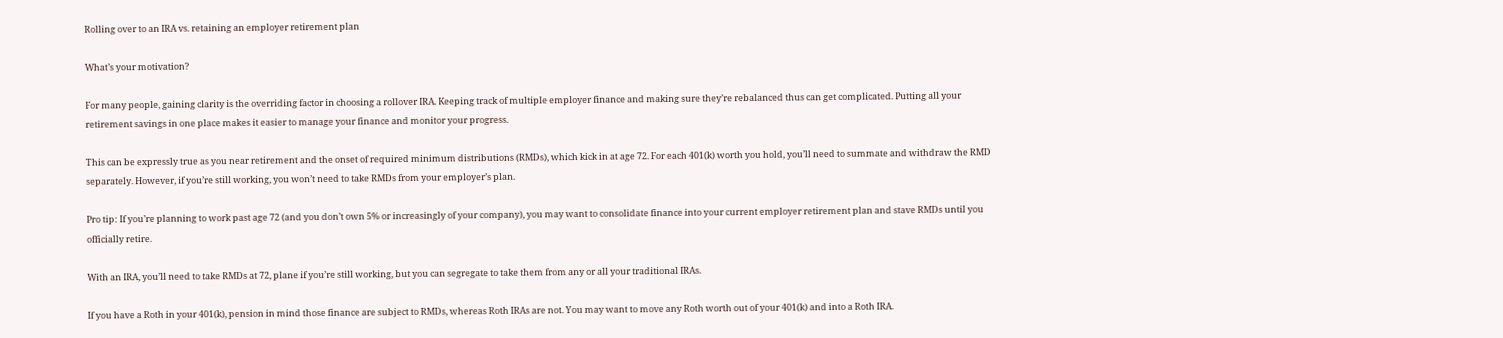Rolling over to an IRA vs. retaining an employer retirement plan

What’s your motivation?

For many people, gaining clarity is the overriding factor in choosing a rollover IRA. Keeping track of multiple employer finance and making sure they’re rebalanced thus can get complicated. Putting all your retirement savings in one place makes it easier to manage your finance and monitor your progress.

This can be expressly true as you near retirement and the onset of required minimum distributions (RMDs), which kick in at age 72. For each 401(k) worth you hold, you’ll need to summate and withdraw the RMD separately. However, if you’re still working, you won’t need to take RMDs from your employer’s plan.

Pro tip: If you’re planning to work past age 72 (and you don’t own 5% or increasingly of your company), you may want to consolidate finance into your current employer retirement plan and stave RMDs until you officially retire.

With an IRA, you’ll need to take RMDs at 72, plane if you’re still working, but you can segregate to take them from any or all your traditional IRAs.

If you have a Roth in your 401(k), pension in mind those finance are subject to RMDs, whereas Roth IRAs are not. You may want to move any Roth worth out of your 401(k) and into a Roth IRA.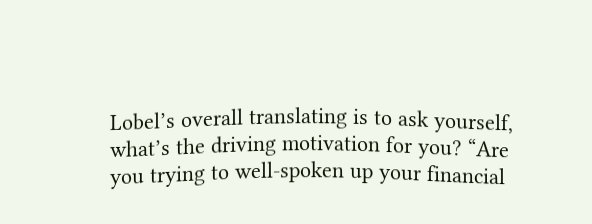Lobel’s overall translating is to ask yourself, what’s the driving motivation for you? “Are you trying to well-spoken up your financial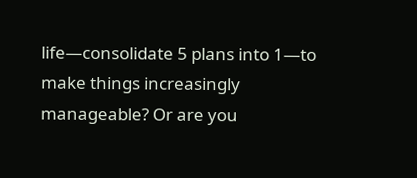life—consolidate 5 plans into 1—to make things increasingly manageable? Or are you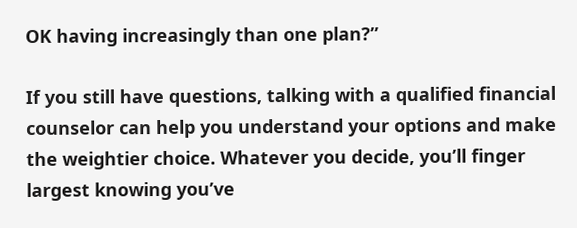OK having increasingly than one plan?”

If you still have questions, talking with a qualified financial counselor can help you understand your options and make the weightier choice. Whatever you decide, you’ll finger largest knowing you’ve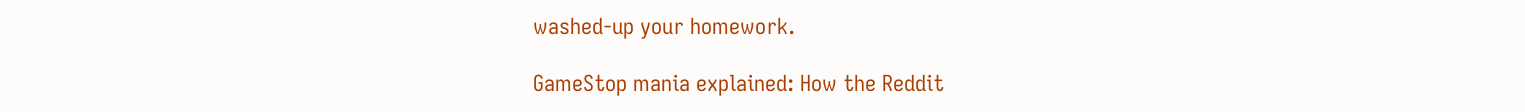washed-up your homework.

GameStop mania explained: How the Reddit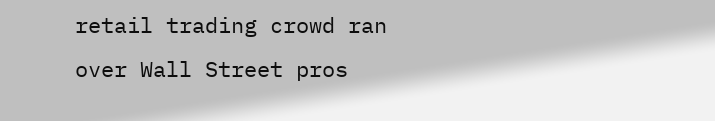retail trading crowd ran over Wall Street pros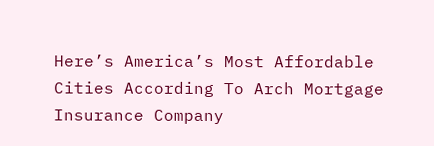Here’s America’s Most Affordable Cities According To Arch Mortgage Insurance Company